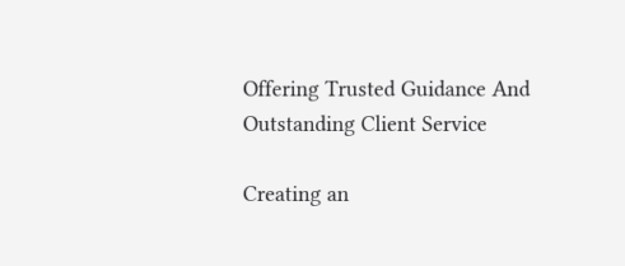Offering Trusted Guidance And Outstanding Client Service

Creating an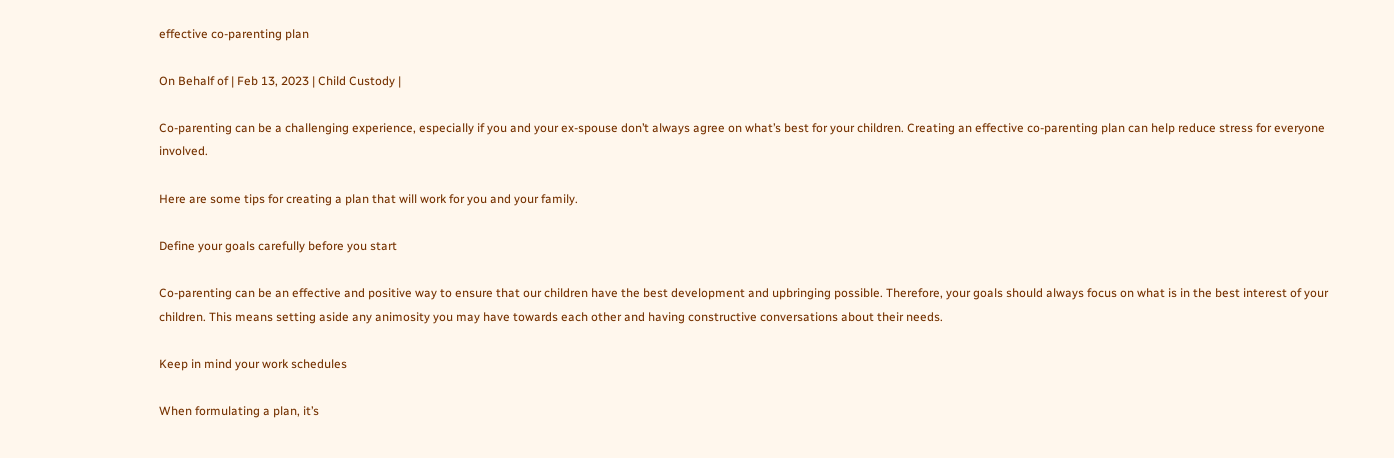effective co-parenting plan

On Behalf of | Feb 13, 2023 | Child Custody |

Co-parenting can be a challenging experience, especially if you and your ex-spouse don’t always agree on what’s best for your children. Creating an effective co-parenting plan can help reduce stress for everyone involved.

Here are some tips for creating a plan that will work for you and your family.

Define your goals carefully before you start

Co-parenting can be an effective and positive way to ensure that our children have the best development and upbringing possible. Therefore, your goals should always focus on what is in the best interest of your children. This means setting aside any animosity you may have towards each other and having constructive conversations about their needs.

Keep in mind your work schedules

When formulating a plan, it’s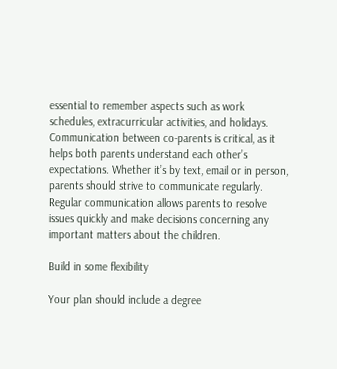essential to remember aspects such as work schedules, extracurricular activities, and holidays. Communication between co-parents is critical, as it helps both parents understand each other’s expectations. Whether it’s by text, email or in person, parents should strive to communicate regularly. Regular communication allows parents to resolve issues quickly and make decisions concerning any important matters about the children.

Build in some flexibility

Your plan should include a degree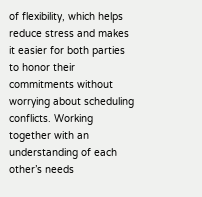of flexibility, which helps reduce stress and makes it easier for both parties to honor their commitments without worrying about scheduling conflicts. Working together with an understanding of each other’s needs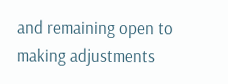and remaining open to making adjustments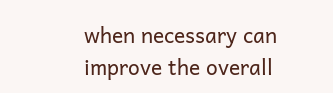when necessary can improve the overall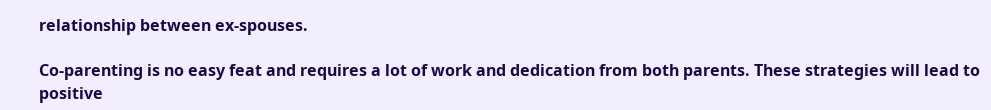relationship between ex-spouses.

Co-parenting is no easy feat and requires a lot of work and dedication from both parents. These strategies will lead to positive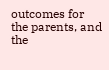outcomes for the parents, and the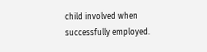child involved when successfully employed.